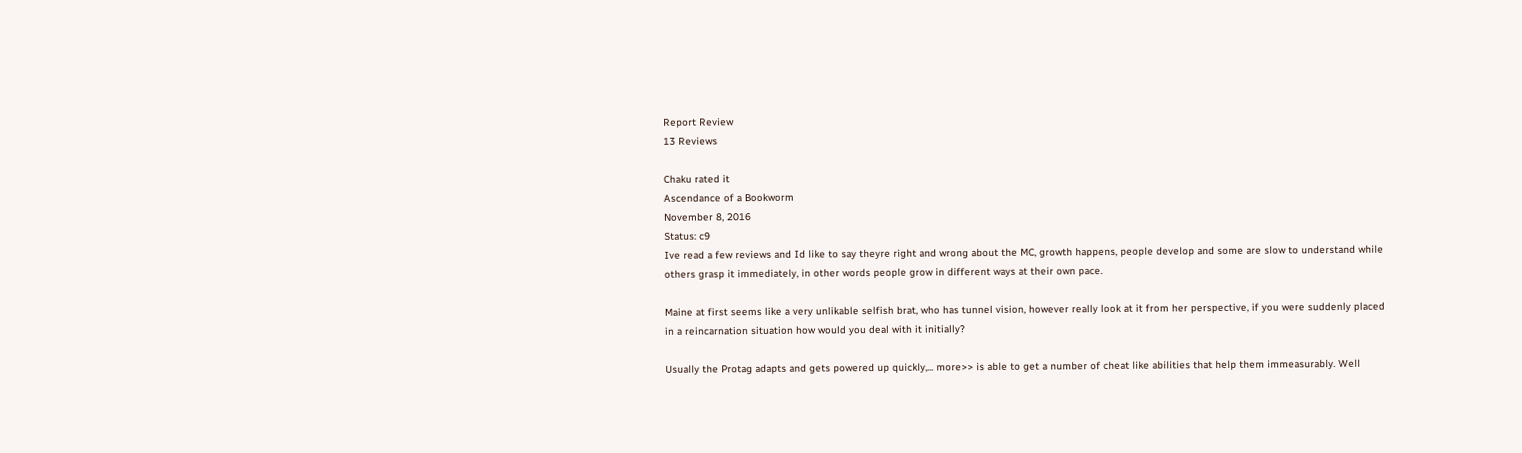Report Review
13 Reviews

Chaku rated it
Ascendance of a Bookworm
November 8, 2016
Status: c9
Ive read a few reviews and Id like to say theyre right and wrong about the MC, growth happens, people develop and some are slow to understand while others grasp it immediately, in other words people grow in different ways at their own pace.

Maine at first seems like a very unlikable selfish brat, who has tunnel vision, however really look at it from her perspective, if you were suddenly placed in a reincarnation situation how would you deal with it initially?

Usually the Protag adapts and gets powered up quickly,... more>> is able to get a number of cheat like abilities that help them immeasurably. Well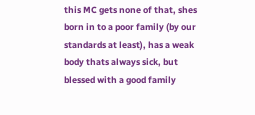this MC gets none of that, shes born in to a poor family (by our standards at least), has a weak body thats always sick, but blessed with a good family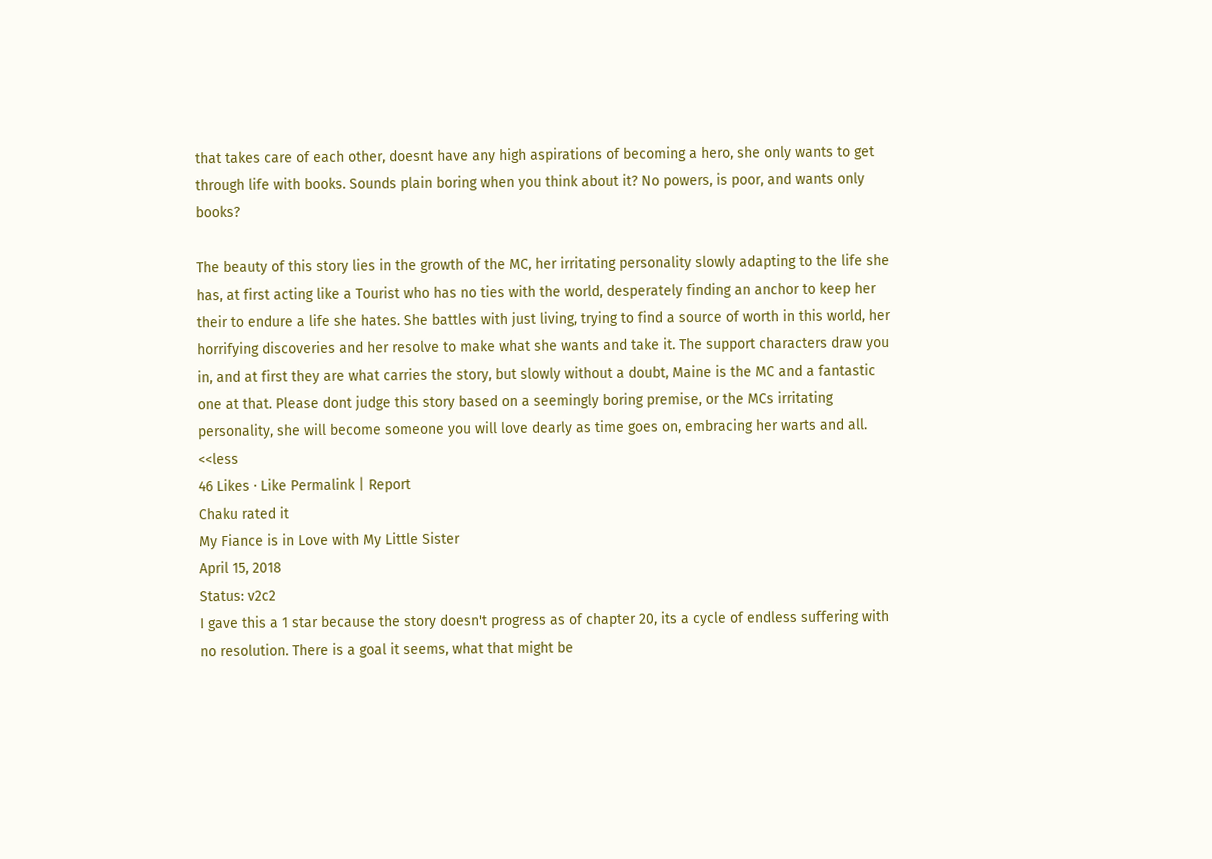that takes care of each other, doesnt have any high aspirations of becoming a hero, she only wants to get through life with books. Sounds plain boring when you think about it? No powers, is poor, and wants only books?

The beauty of this story lies in the growth of the MC, her irritating personality slowly adapting to the life she has, at first acting like a Tourist who has no ties with the world, desperately finding an anchor to keep her their to endure a life she hates. She battles with just living, trying to find a source of worth in this world, her horrifying discoveries and her resolve to make what she wants and take it. The support characters draw you in, and at first they are what carries the story, but slowly without a doubt, Maine is the MC and a fantastic one at that. Please dont judge this story based on a seemingly boring premise, or the MCs irritating personality, she will become someone you will love dearly as time goes on, embracing her warts and all. <<less
46 Likes · Like Permalink | Report
Chaku rated it
My Fiance is in Love with My Little Sister
April 15, 2018
Status: v2c2
I gave this a 1 star because the story doesn't progress as of chapter 20, its a cycle of endless suffering with no resolution. There is a goal it seems, what that might be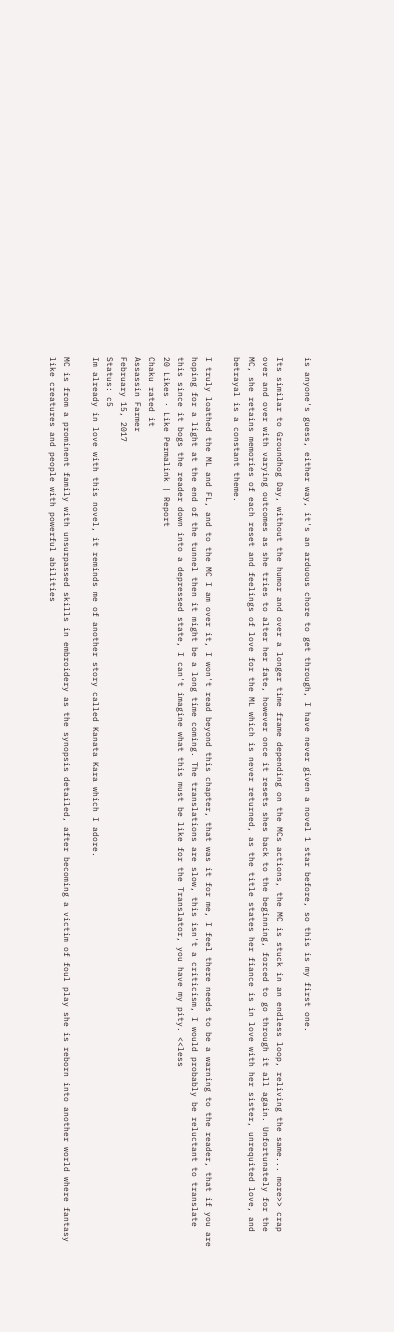is anyone's guess, either way, it's an arduous chore to get through, I have never given a novel 1 star before, so this is my first one.

Its similar to Groundhog Day, without the humor and over a longer time frame depending on the MCs actions, the MC is stuck in an endless loop, reliving the same... more>> crap over and over with varying outcomes as she tries to alter her fate, however once it resets shes back to the beginning, forced to go through it all again. Unfortunately for the MC, she retains memories of each reset and feelings of love for the ML which is never returned, as the title states her fiance is in love with her sister, unrequited love, and betrayal is a constant theme.

I truly loathed the ML and FL, and to the MC I am over it, I won't read beyond this chapter, that was it for me, I feel there needs to be a warning to the reader, that if you are hoping for a light at the end of the tunnel then it might be a long time coming. The translations are slow, this isn't a criticism, I would probably be reluctant to translate this since it bogs the reader down into a depressed state, I can't imagine what this must be like for the Translator, you have my pity. <<less
20 Likes · Like Permalink | Report
Chaku rated it
Assassin Farmer
February 15, 2017
Status: c5
Im already in love with this novel, it reminds me of another story called Kanata Kara which I adore.

MC is from a prominent family with unsurpassed skills in embroidery as the synopsis detailed, after becoming a victim of foul play she is reborn into another world where fantasy like creatures and people with powerful abilities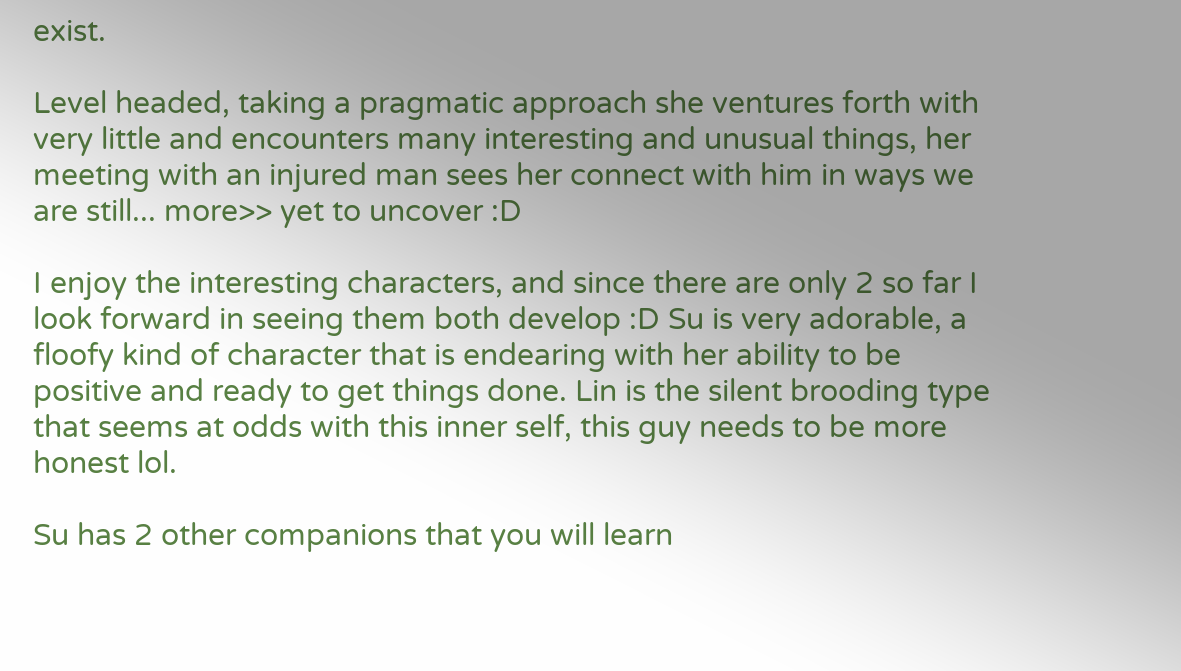exist.

Level headed, taking a pragmatic approach she ventures forth with very little and encounters many interesting and unusual things, her meeting with an injured man sees her connect with him in ways we are still... more>> yet to uncover :D

I enjoy the interesting characters, and since there are only 2 so far I look forward in seeing them both develop :D Su is very adorable, a floofy kind of character that is endearing with her ability to be positive and ready to get things done. Lin is the silent brooding type that seems at odds with this inner self, this guy needs to be more honest lol.

Su has 2 other companions that you will learn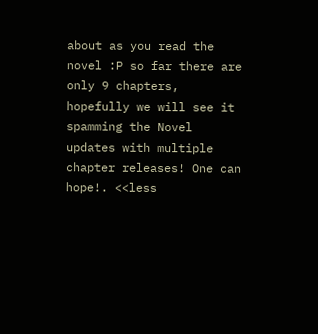about as you read the novel :P so far there are only 9 chapters, hopefully we will see it spamming the Novel updates with multiple chapter releases! One can hope!. <<less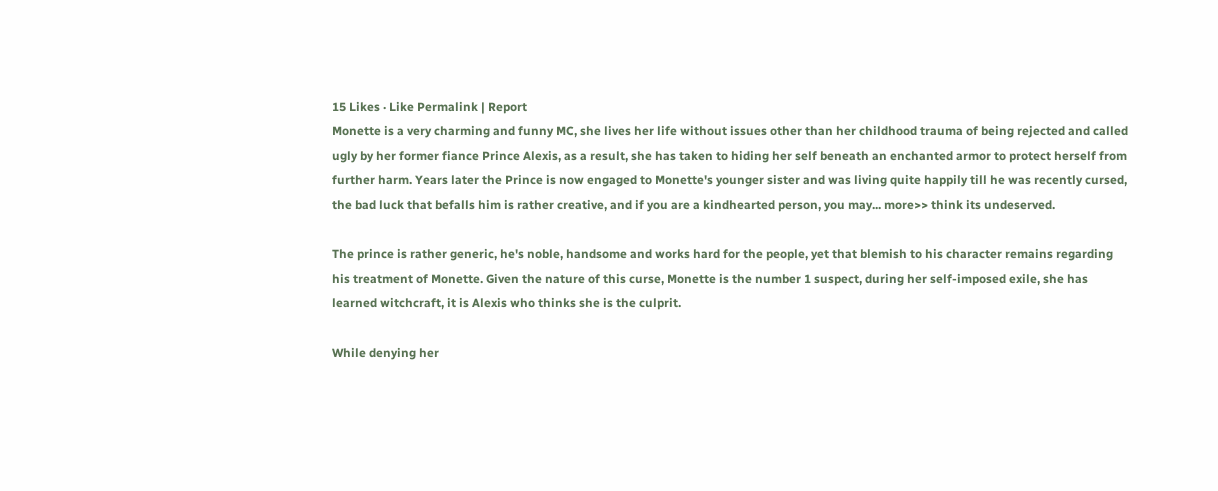15 Likes · Like Permalink | Report
Monette is a very charming and funny MC, she lives her life without issues other than her childhood trauma of being rejected and called ugly by her former fiance Prince Alexis, as a result, she has taken to hiding her self beneath an enchanted armor to protect herself from further harm. Years later the Prince is now engaged to Monette's younger sister and was living quite happily till he was recently cursed, the bad luck that befalls him is rather creative, and if you are a kindhearted person, you may... more>> think its undeserved.

The prince is rather generic, he's noble, handsome and works hard for the people, yet that blemish to his character remains regarding his treatment of Monette. Given the nature of this curse, Monette is the number 1 suspect, during her self-imposed exile, she has learned witchcraft, it is Alexis who thinks she is the culprit.

While denying her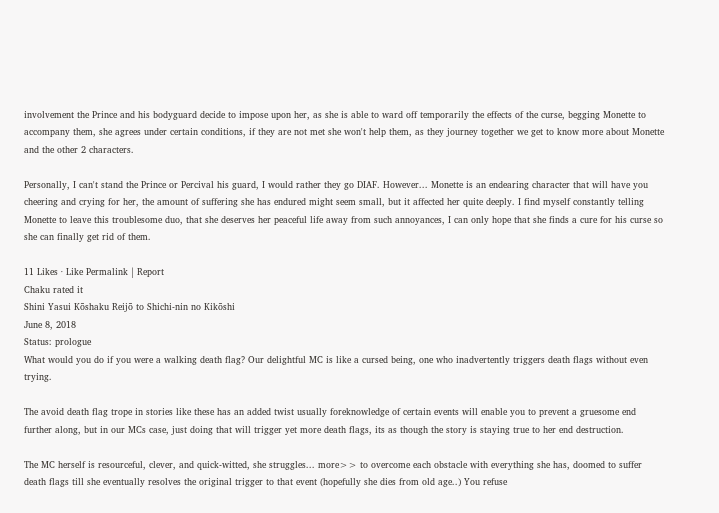involvement the Prince and his bodyguard decide to impose upon her, as she is able to ward off temporarily the effects of the curse, begging Monette to accompany them, she agrees under certain conditions, if they are not met she won't help them, as they journey together we get to know more about Monette and the other 2 characters.

Personally, I can't stand the Prince or Percival his guard, I would rather they go DIAF. However... Monette is an endearing character that will have you cheering and crying for her, the amount of suffering she has endured might seem small, but it affected her quite deeply. I find myself constantly telling Monette to leave this troublesome duo, that she deserves her peaceful life away from such annoyances, I can only hope that she finds a cure for his curse so she can finally get rid of them.

11 Likes · Like Permalink | Report
Chaku rated it
Shini Yasui Kōshaku Reijō to Shichi-nin no Kikōshi
June 8, 2018
Status: prologue
What would you do if you were a walking death flag? Our delightful MC is like a cursed being, one who inadvertently triggers death flags without even trying.

The avoid death flag trope in stories like these has an added twist usually foreknowledge of certain events will enable you to prevent a gruesome end further along, but in our MCs case, just doing that will trigger yet more death flags, its as though the story is staying true to her end destruction.

The MC herself is resourceful, clever, and quick-witted, she struggles... more>> to overcome each obstacle with everything she has, doomed to suffer death flags till she eventually resolves the original trigger to that event (hopefully she dies from old age..) You refuse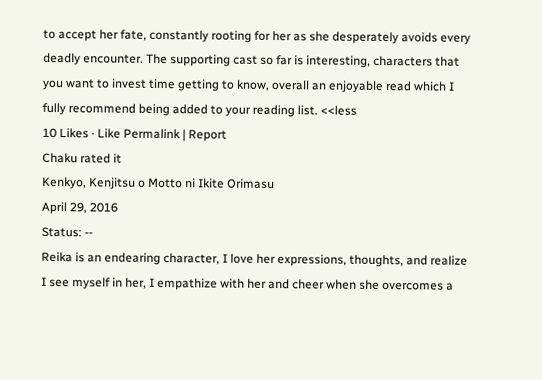to accept her fate, constantly rooting for her as she desperately avoids every deadly encounter. The supporting cast so far is interesting, characters that you want to invest time getting to know, overall an enjoyable read which I fully recommend being added to your reading list. <<less
10 Likes · Like Permalink | Report
Chaku rated it
Kenkyo, Kenjitsu o Motto ni Ikite Orimasu
April 29, 2016
Status: --
Reika is an endearing character, I love her expressions, thoughts, and realize I see myself in her, I empathize with her and cheer when she overcomes a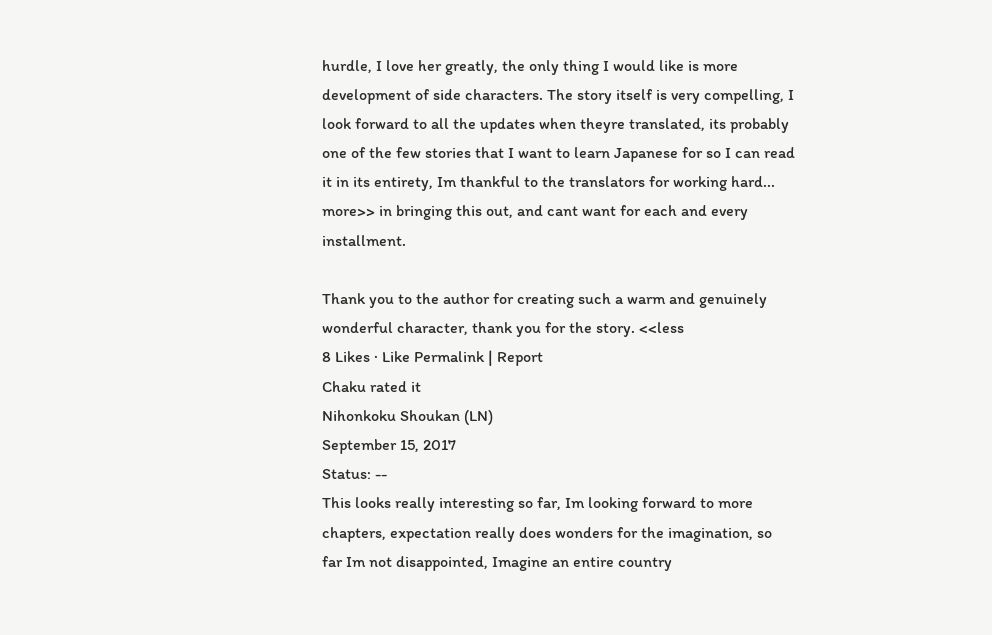hurdle, I love her greatly, the only thing I would like is more development of side characters. The story itself is very compelling, I look forward to all the updates when theyre translated, its probably one of the few stories that I want to learn Japanese for so I can read it in its entirety, Im thankful to the translators for working hard... more>> in bringing this out, and cant want for each and every installment.

Thank you to the author for creating such a warm and genuinely wonderful character, thank you for the story. <<less
8 Likes · Like Permalink | Report
Chaku rated it
Nihonkoku Shoukan (LN)
September 15, 2017
Status: --
This looks really interesting so far, Im looking forward to more chapters, expectation really does wonders for the imagination, so far Im not disappointed, Imagine an entire country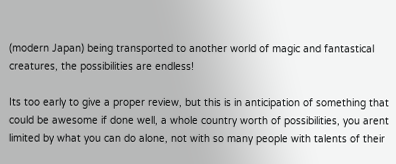(modern Japan) being transported to another world of magic and fantastical creatures, the possibilities are endless!

Its too early to give a proper review, but this is in anticipation of something that could be awesome if done well, a whole country worth of possibilities, you arent limited by what you can do alone, not with so many people with talents of their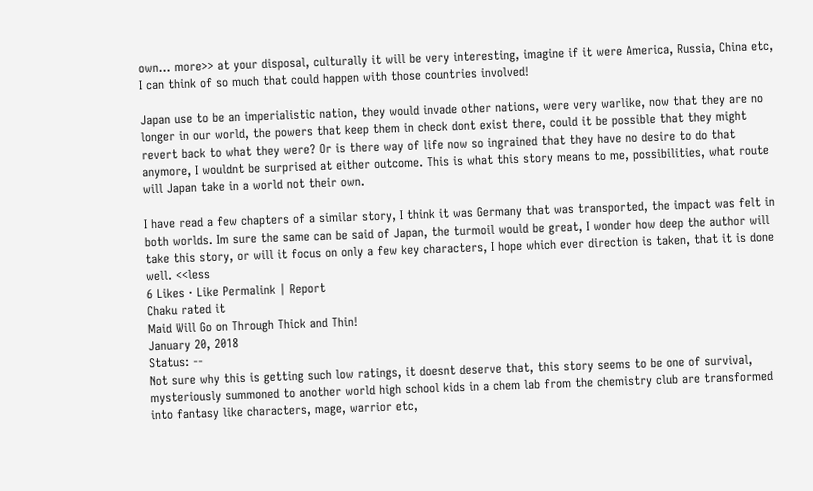own... more>> at your disposal, culturally it will be very interesting, imagine if it were America, Russia, China etc, I can think of so much that could happen with those countries involved!

Japan use to be an imperialistic nation, they would invade other nations, were very warlike, now that they are no longer in our world, the powers that keep them in check dont exist there, could it be possible that they might revert back to what they were? Or is there way of life now so ingrained that they have no desire to do that anymore, I wouldnt be surprised at either outcome. This is what this story means to me, possibilities, what route will Japan take in a world not their own.

I have read a few chapters of a similar story, I think it was Germany that was transported, the impact was felt in both worlds. Im sure the same can be said of Japan, the turmoil would be great, I wonder how deep the author will take this story, or will it focus on only a few key characters, I hope which ever direction is taken, that it is done well. <<less
6 Likes · Like Permalink | Report
Chaku rated it
Maid Will Go on Through Thick and Thin!
January 20, 2018
Status: --
Not sure why this is getting such low ratings, it doesnt deserve that, this story seems to be one of survival, mysteriously summoned to another world high school kids in a chem lab from the chemistry club are transformed into fantasy like characters, mage, warrior etc,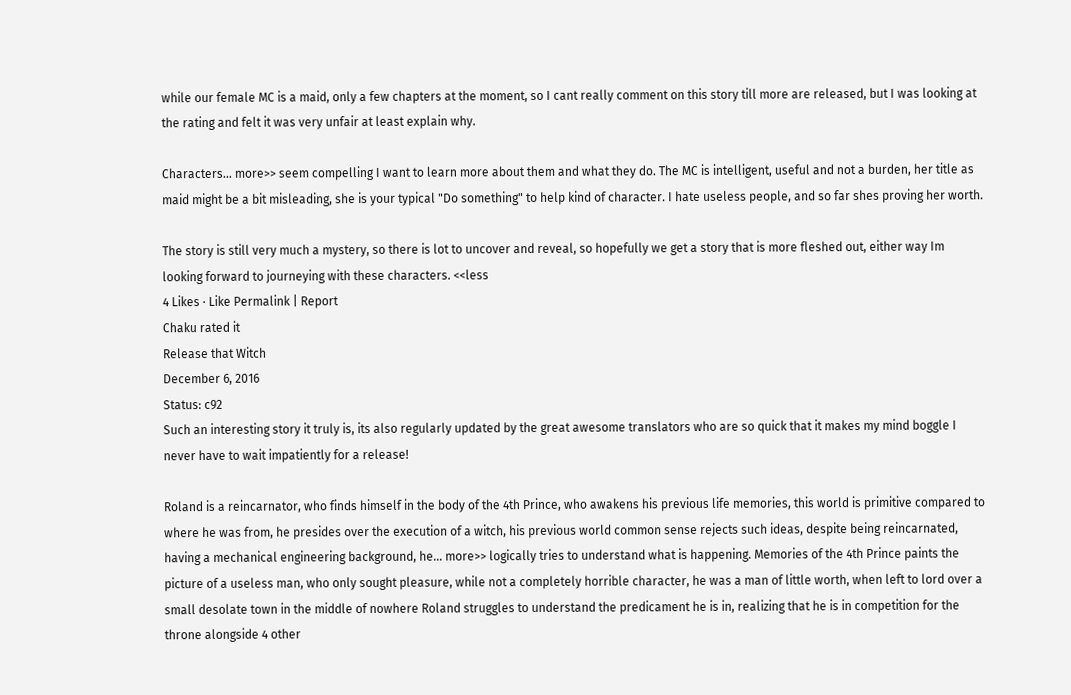while our female MC is a maid, only a few chapters at the moment, so I cant really comment on this story till more are released, but I was looking at the rating and felt it was very unfair at least explain why.

Characters... more>> seem compelling I want to learn more about them and what they do. The MC is intelligent, useful and not a burden, her title as maid might be a bit misleading, she is your typical "Do something" to help kind of character. I hate useless people, and so far shes proving her worth.

The story is still very much a mystery, so there is lot to uncover and reveal, so hopefully we get a story that is more fleshed out, either way Im looking forward to journeying with these characters. <<less
4 Likes · Like Permalink | Report
Chaku rated it
Release that Witch
December 6, 2016
Status: c92
Such an interesting story it truly is, its also regularly updated by the great awesome translators who are so quick that it makes my mind boggle I never have to wait impatiently for a release!

Roland is a reincarnator, who finds himself in the body of the 4th Prince, who awakens his previous life memories, this world is primitive compared to where he was from, he presides over the execution of a witch, his previous world common sense rejects such ideas, despite being reincarnated, having a mechanical engineering background, he... more>> logically tries to understand what is happening. Memories of the 4th Prince paints the picture of a useless man, who only sought pleasure, while not a completely horrible character, he was a man of little worth, when left to lord over a small desolate town in the middle of nowhere Roland struggles to understand the predicament he is in, realizing that he is in competition for the throne alongside 4 other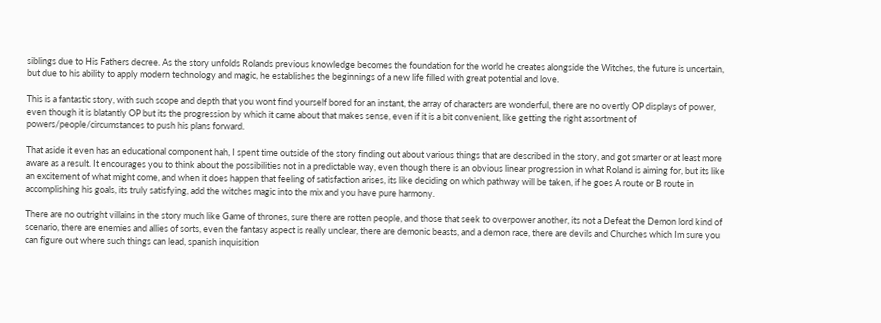siblings due to His Fathers decree. As the story unfolds Rolands previous knowledge becomes the foundation for the world he creates alongside the Witches, the future is uncertain, but due to his ability to apply modern technology and magic, he establishes the beginnings of a new life filled with great potential and love.

This is a fantastic story, with such scope and depth that you wont find yourself bored for an instant, the array of characters are wonderful, there are no overtly OP displays of power, even though it is blatantly OP but its the progression by which it came about that makes sense, even if it is a bit convenient, like getting the right assortment of powers/people/circumstances to push his plans forward.

That aside it even has an educational component hah, I spent time outside of the story finding out about various things that are described in the story, and got smarter or at least more aware as a result. It encourages you to think about the possibilities not in a predictable way, even though there is an obvious linear progression in what Roland is aiming for, but its like an excitement of what might come, and when it does happen that feeling of satisfaction arises, its like deciding on which pathway will be taken, if he goes A route or B route in accomplishing his goals, its truly satisfying, add the witches magic into the mix and you have pure harmony.

There are no outright villains in the story much like Game of thrones, sure there are rotten people, and those that seek to overpower another, its not a Defeat the Demon lord kind of scenario, there are enemies and allies of sorts, even the fantasy aspect is really unclear, there are demonic beasts, and a demon race, there are devils and Churches which Im sure you can figure out where such things can lead, spanish inquisition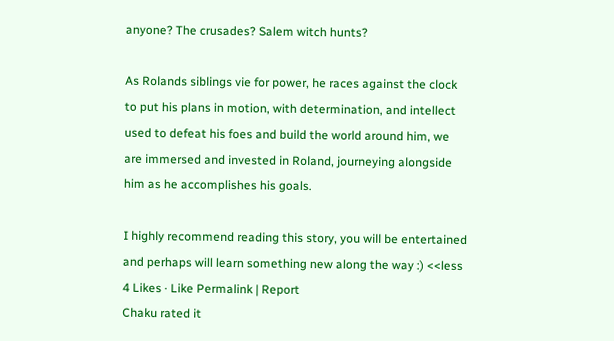anyone? The crusades? Salem witch hunts?

As Rolands siblings vie for power, he races against the clock to put his plans in motion, with determination, and intellect used to defeat his foes and build the world around him, we are immersed and invested in Roland, journeying alongside him as he accomplishes his goals.

I highly recommend reading this story, you will be entertained and perhaps will learn something new along the way :) <<less
4 Likes · Like Permalink | Report
Chaku rated it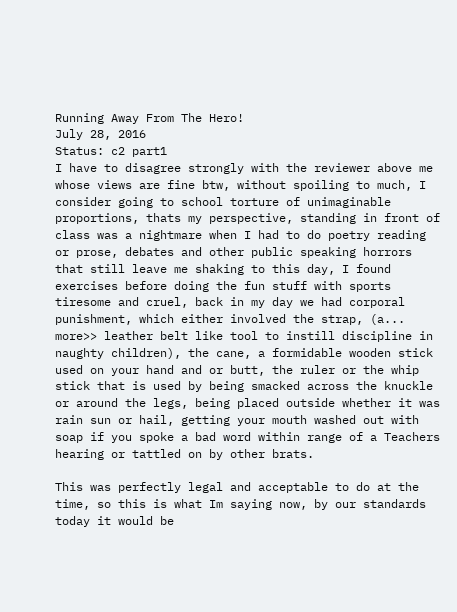Running Away From The Hero!
July 28, 2016
Status: c2 part1
I have to disagree strongly with the reviewer above me whose views are fine btw, without spoiling to much, I consider going to school torture of unimaginable proportions, thats my perspective, standing in front of class was a nightmare when I had to do poetry reading or prose, debates and other public speaking horrors that still leave me shaking to this day, I found exercises before doing the fun stuff with sports tiresome and cruel, back in my day we had corporal punishment, which either involved the strap, (a... more>> leather belt like tool to instill discipline in naughty children), the cane, a formidable wooden stick used on your hand and or butt, the ruler or the whip stick that is used by being smacked across the knuckle or around the legs, being placed outside whether it was rain sun or hail, getting your mouth washed out with soap if you spoke a bad word within range of a Teachers hearing or tattled on by other brats.

This was perfectly legal and acceptable to do at the time, so this is what Im saying now, by our standards today it would be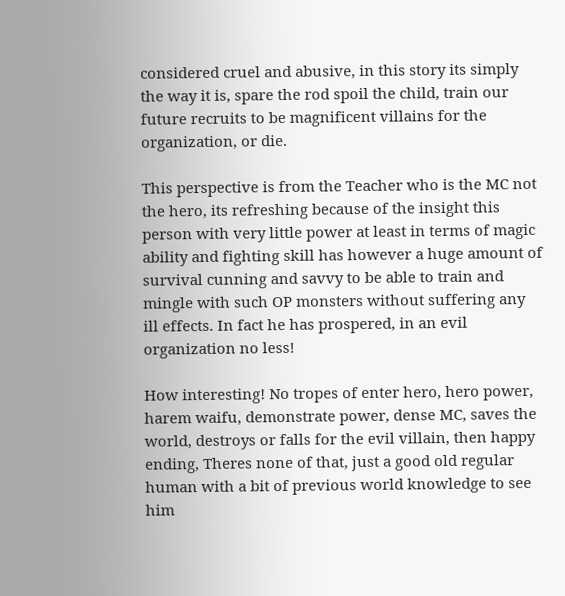considered cruel and abusive, in this story its simply the way it is, spare the rod spoil the child, train our future recruits to be magnificent villains for the organization, or die.

This perspective is from the Teacher who is the MC not the hero, its refreshing because of the insight this person with very little power at least in terms of magic ability and fighting skill has however a huge amount of survival cunning and savvy to be able to train and mingle with such OP monsters without suffering any ill effects. In fact he has prospered, in an evil organization no less!

How interesting! No tropes of enter hero, hero power, harem waifu, demonstrate power, dense MC, saves the world, destroys or falls for the evil villain, then happy ending, Theres none of that, just a good old regular human with a bit of previous world knowledge to see him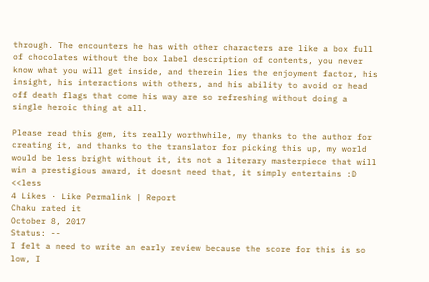through. The encounters he has with other characters are like a box full of chocolates without the box label description of contents, you never know what you will get inside, and therein lies the enjoyment factor, his insight, his interactions with others, and his ability to avoid or head off death flags that come his way are so refreshing without doing a single heroic thing at all.

Please read this gem, its really worthwhile, my thanks to the author for creating it, and thanks to the translator for picking this up, my world would be less bright without it, its not a literary masterpiece that will win a prestigious award, it doesnt need that, it simply entertains :D <<less
4 Likes · Like Permalink | Report
Chaku rated it
October 8, 2017
Status: --
I felt a need to write an early review because the score for this is so low, I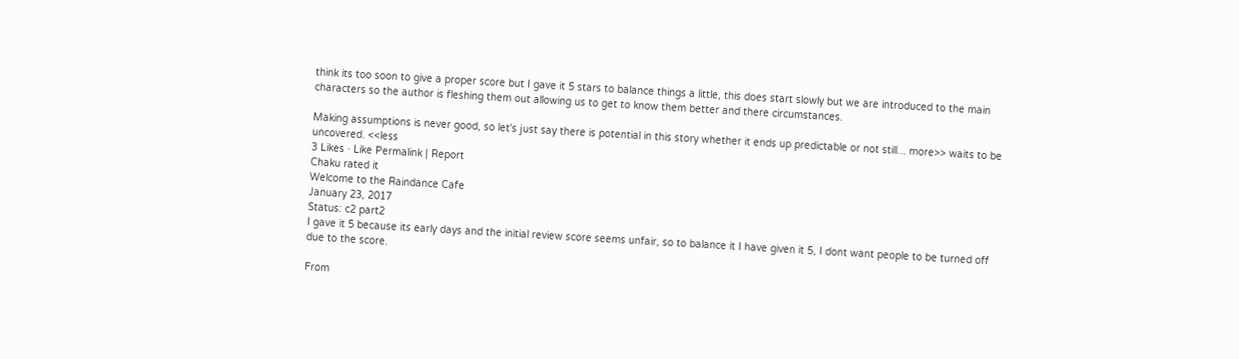think its too soon to give a proper score but I gave it 5 stars to balance things a little, this does start slowly but we are introduced to the main characters so the author is fleshing them out allowing us to get to know them better and there circumstances.

Making assumptions is never good, so let's just say there is potential in this story whether it ends up predictable or not still... more>> waits to be uncovered. <<less
3 Likes · Like Permalink | Report
Chaku rated it
Welcome to the Raindance Cafe
January 23, 2017
Status: c2 part2
I gave it 5 because its early days and the initial review score seems unfair, so to balance it I have given it 5, I dont want people to be turned off due to the score.

From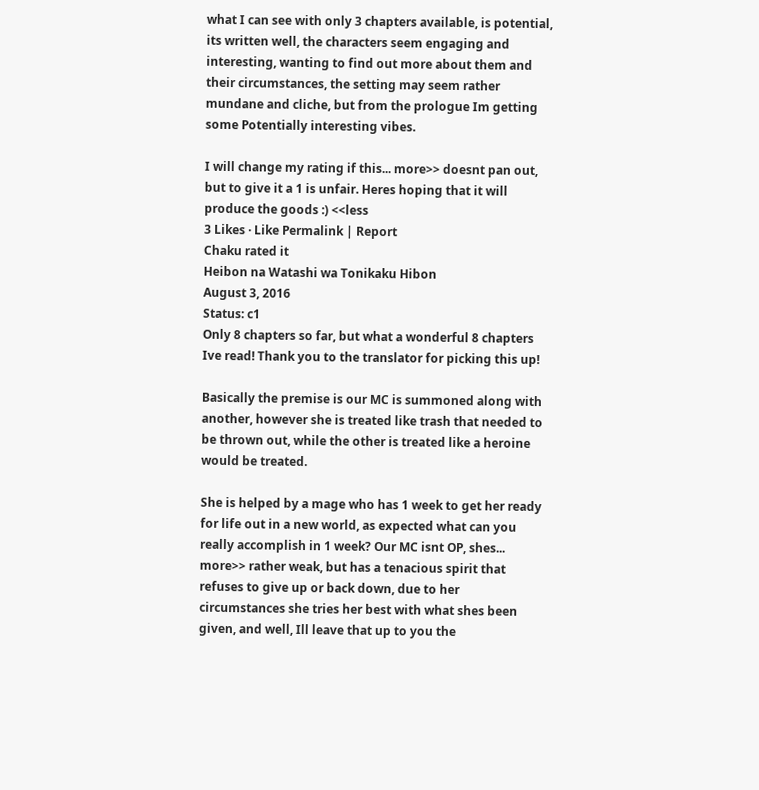what I can see with only 3 chapters available, is potential, its written well, the characters seem engaging and interesting, wanting to find out more about them and their circumstances, the setting may seem rather mundane and cliche, but from the prologue Im getting some Potentially interesting vibes.

I will change my rating if this... more>> doesnt pan out, but to give it a 1 is unfair. Heres hoping that it will produce the goods :) <<less
3 Likes · Like Permalink | Report
Chaku rated it
Heibon na Watashi wa Tonikaku Hibon
August 3, 2016
Status: c1
Only 8 chapters so far, but what a wonderful 8 chapters Ive read! Thank you to the translator for picking this up!

Basically the premise is our MC is summoned along with another, however she is treated like trash that needed to be thrown out, while the other is treated like a heroine would be treated.

She is helped by a mage who has 1 week to get her ready for life out in a new world, as expected what can you really accomplish in 1 week? Our MC isnt OP, shes... more>> rather weak, but has a tenacious spirit that refuses to give up or back down, due to her circumstances she tries her best with what shes been given, and well, Ill leave that up to you the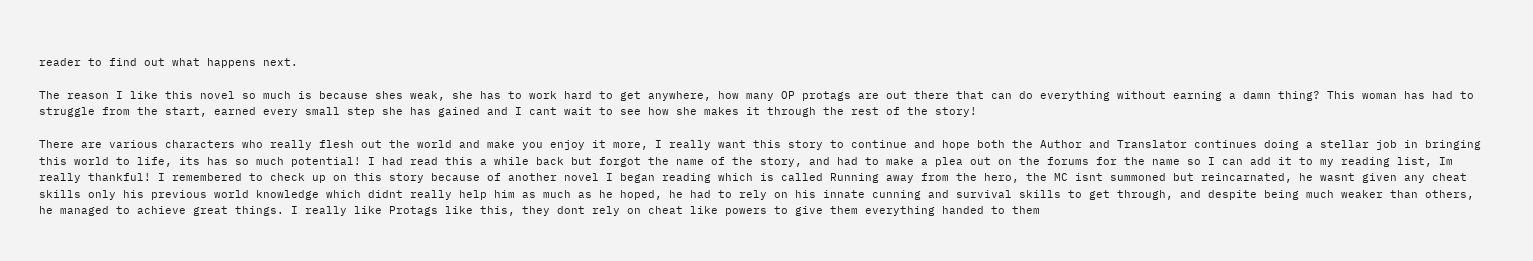reader to find out what happens next.

The reason I like this novel so much is because shes weak, she has to work hard to get anywhere, how many OP protags are out there that can do everything without earning a damn thing? This woman has had to struggle from the start, earned every small step she has gained and I cant wait to see how she makes it through the rest of the story!

There are various characters who really flesh out the world and make you enjoy it more, I really want this story to continue and hope both the Author and Translator continues doing a stellar job in bringing this world to life, its has so much potential! I had read this a while back but forgot the name of the story, and had to make a plea out on the forums for the name so I can add it to my reading list, Im really thankful! I remembered to check up on this story because of another novel I began reading which is called Running away from the hero, the MC isnt summoned but reincarnated, he wasnt given any cheat skills only his previous world knowledge which didnt really help him as much as he hoped, he had to rely on his innate cunning and survival skills to get through, and despite being much weaker than others, he managed to achieve great things. I really like Protags like this, they dont rely on cheat like powers to give them everything handed to them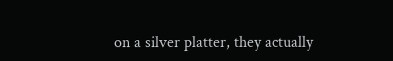on a silver platter, they actually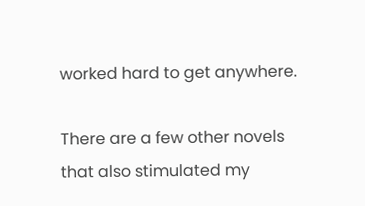worked hard to get anywhere.

There are a few other novels that also stimulated my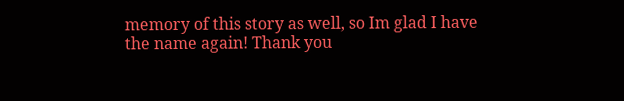memory of this story as well, so Im glad I have the name again! Thank you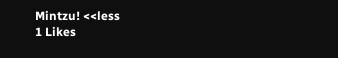Mintzu! <<less
1 Likes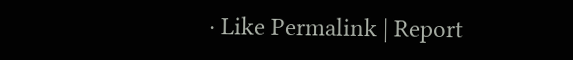· Like Permalink | Report